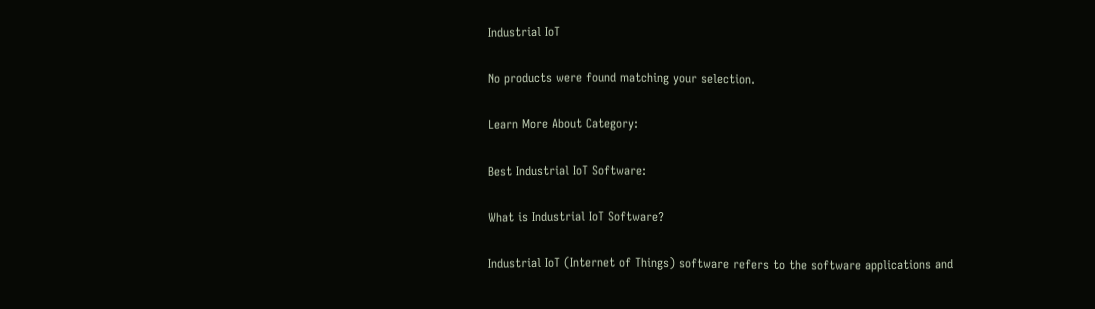Industrial IoT

No products were found matching your selection.

Learn More About Category:

Best Industrial IoT Software:

What is Industrial IoT Software?

Industrial IoT (Internet of Things) software refers to the software applications and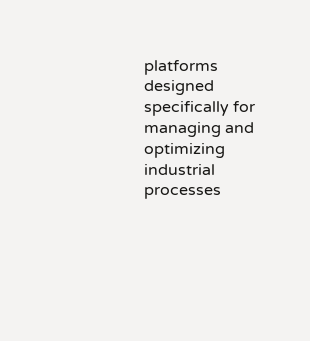platforms designed specifically for managing and optimizing industrial processes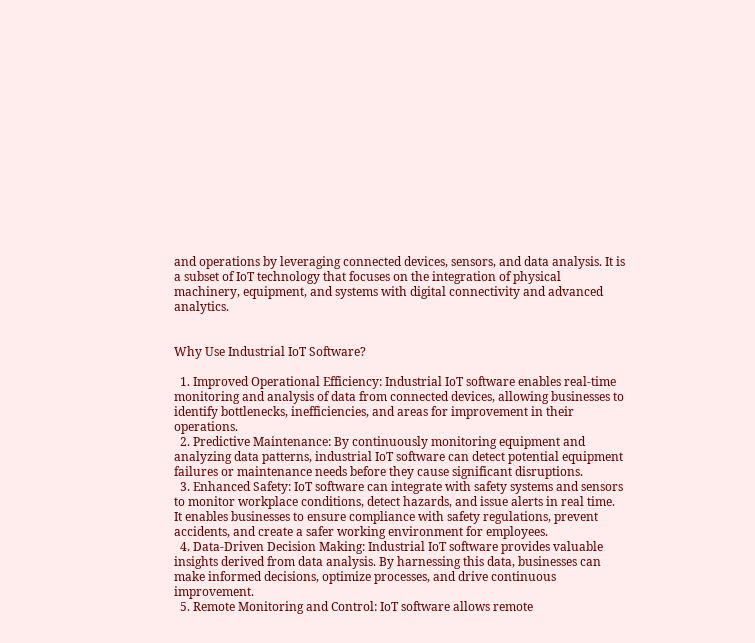and operations by leveraging connected devices, sensors, and data analysis. It is a subset of IoT technology that focuses on the integration of physical machinery, equipment, and systems with digital connectivity and advanced analytics.


Why Use Industrial IoT Software?

  1. Improved Operational Efficiency: Industrial IoT software enables real-time monitoring and analysis of data from connected devices, allowing businesses to identify bottlenecks, inefficiencies, and areas for improvement in their operations.
  2. Predictive Maintenance: By continuously monitoring equipment and analyzing data patterns, industrial IoT software can detect potential equipment failures or maintenance needs before they cause significant disruptions.
  3. Enhanced Safety: IoT software can integrate with safety systems and sensors to monitor workplace conditions, detect hazards, and issue alerts in real time. It enables businesses to ensure compliance with safety regulations, prevent accidents, and create a safer working environment for employees.
  4. Data-Driven Decision Making: Industrial IoT software provides valuable insights derived from data analysis. By harnessing this data, businesses can make informed decisions, optimize processes, and drive continuous improvement.
  5. Remote Monitoring and Control: IoT software allows remote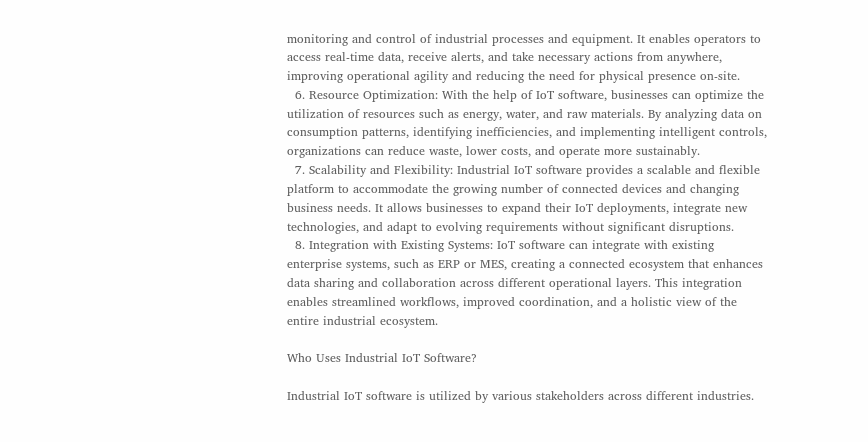monitoring and control of industrial processes and equipment. It enables operators to access real-time data, receive alerts, and take necessary actions from anywhere, improving operational agility and reducing the need for physical presence on-site.
  6. Resource Optimization: With the help of IoT software, businesses can optimize the utilization of resources such as energy, water, and raw materials. By analyzing data on consumption patterns, identifying inefficiencies, and implementing intelligent controls, organizations can reduce waste, lower costs, and operate more sustainably.
  7. Scalability and Flexibility: Industrial IoT software provides a scalable and flexible platform to accommodate the growing number of connected devices and changing business needs. It allows businesses to expand their IoT deployments, integrate new technologies, and adapt to evolving requirements without significant disruptions.
  8. Integration with Existing Systems: IoT software can integrate with existing enterprise systems, such as ERP or MES, creating a connected ecosystem that enhances data sharing and collaboration across different operational layers. This integration enables streamlined workflows, improved coordination, and a holistic view of the entire industrial ecosystem.

Who Uses Industrial IoT Software?

Industrial IoT software is utilized by various stakeholders across different industries.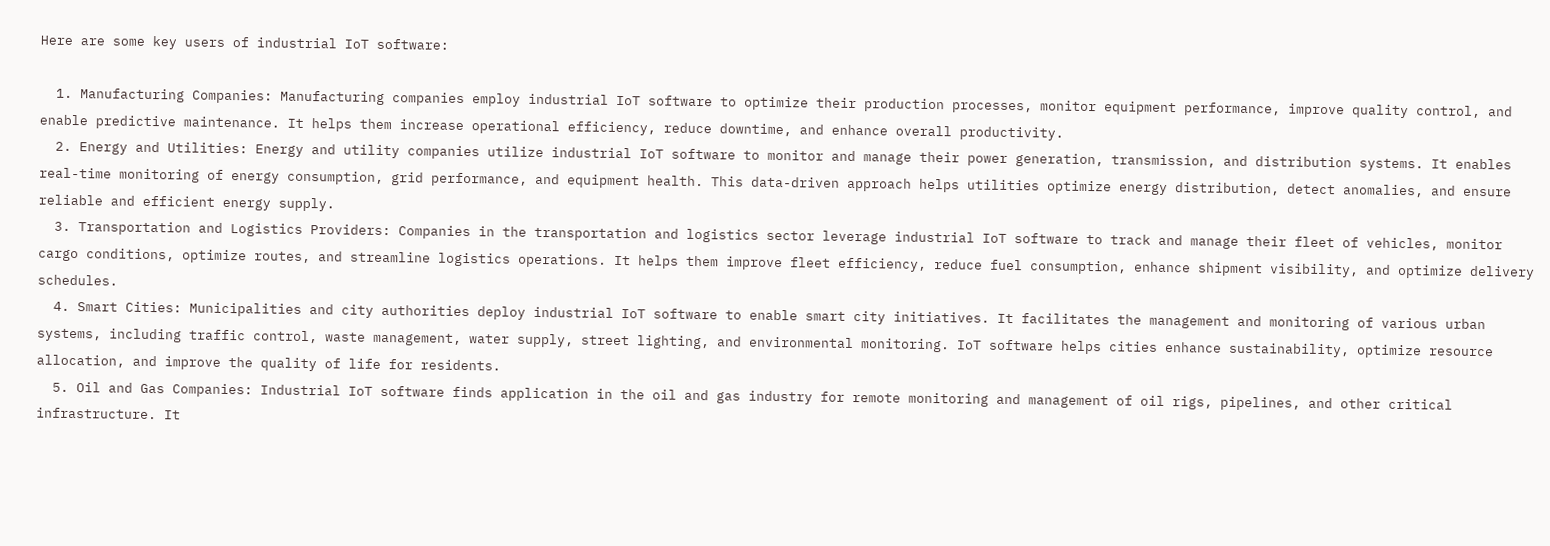Here are some key users of industrial IoT software:

  1. Manufacturing Companies: Manufacturing companies employ industrial IoT software to optimize their production processes, monitor equipment performance, improve quality control, and enable predictive maintenance. It helps them increase operational efficiency, reduce downtime, and enhance overall productivity.
  2. Energy and Utilities: Energy and utility companies utilize industrial IoT software to monitor and manage their power generation, transmission, and distribution systems. It enables real-time monitoring of energy consumption, grid performance, and equipment health. This data-driven approach helps utilities optimize energy distribution, detect anomalies, and ensure reliable and efficient energy supply.
  3. Transportation and Logistics Providers: Companies in the transportation and logistics sector leverage industrial IoT software to track and manage their fleet of vehicles, monitor cargo conditions, optimize routes, and streamline logistics operations. It helps them improve fleet efficiency, reduce fuel consumption, enhance shipment visibility, and optimize delivery schedules.
  4. Smart Cities: Municipalities and city authorities deploy industrial IoT software to enable smart city initiatives. It facilitates the management and monitoring of various urban systems, including traffic control, waste management, water supply, street lighting, and environmental monitoring. IoT software helps cities enhance sustainability, optimize resource allocation, and improve the quality of life for residents.
  5. Oil and Gas Companies: Industrial IoT software finds application in the oil and gas industry for remote monitoring and management of oil rigs, pipelines, and other critical infrastructure. It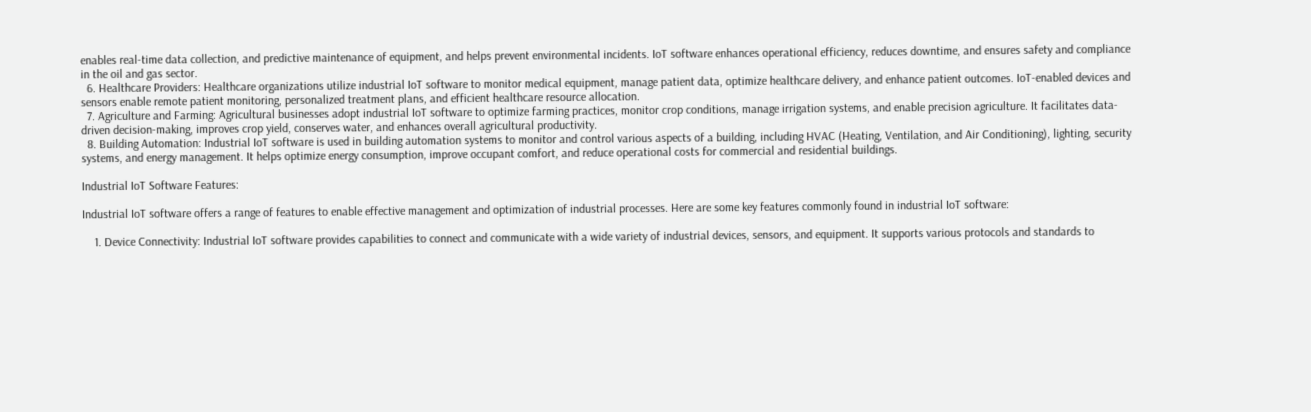enables real-time data collection, and predictive maintenance of equipment, and helps prevent environmental incidents. IoT software enhances operational efficiency, reduces downtime, and ensures safety and compliance in the oil and gas sector.
  6. Healthcare Providers: Healthcare organizations utilize industrial IoT software to monitor medical equipment, manage patient data, optimize healthcare delivery, and enhance patient outcomes. IoT-enabled devices and sensors enable remote patient monitoring, personalized treatment plans, and efficient healthcare resource allocation.
  7. Agriculture and Farming: Agricultural businesses adopt industrial IoT software to optimize farming practices, monitor crop conditions, manage irrigation systems, and enable precision agriculture. It facilitates data-driven decision-making, improves crop yield, conserves water, and enhances overall agricultural productivity.
  8. Building Automation: Industrial IoT software is used in building automation systems to monitor and control various aspects of a building, including HVAC (Heating, Ventilation, and Air Conditioning), lighting, security systems, and energy management. It helps optimize energy consumption, improve occupant comfort, and reduce operational costs for commercial and residential buildings.

Industrial IoT Software Features:

Industrial IoT software offers a range of features to enable effective management and optimization of industrial processes. Here are some key features commonly found in industrial IoT software:

    1. Device Connectivity: Industrial IoT software provides capabilities to connect and communicate with a wide variety of industrial devices, sensors, and equipment. It supports various protocols and standards to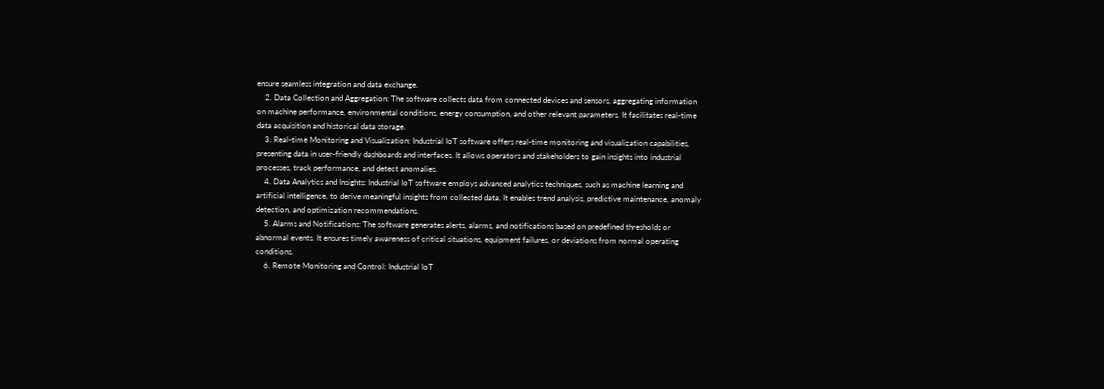ensure seamless integration and data exchange.
    2. Data Collection and Aggregation: The software collects data from connected devices and sensors, aggregating information on machine performance, environmental conditions, energy consumption, and other relevant parameters. It facilitates real-time data acquisition and historical data storage.
    3. Real-time Monitoring and Visualization: Industrial IoT software offers real-time monitoring and visualization capabilities, presenting data in user-friendly dashboards and interfaces. It allows operators and stakeholders to gain insights into industrial processes, track performance, and detect anomalies.
    4. Data Analytics and Insights: Industrial IoT software employs advanced analytics techniques, such as machine learning and artificial intelligence, to derive meaningful insights from collected data. It enables trend analysis, predictive maintenance, anomaly detection, and optimization recommendations.
    5. Alarms and Notifications: The software generates alerts, alarms, and notifications based on predefined thresholds or abnormal events. It ensures timely awareness of critical situations, equipment failures, or deviations from normal operating conditions.
    6. Remote Monitoring and Control: Industrial IoT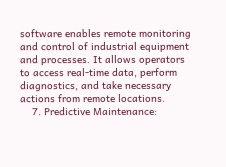software enables remote monitoring and control of industrial equipment and processes. It allows operators to access real-time data, perform diagnostics, and take necessary actions from remote locations.
    7. Predictive Maintenance: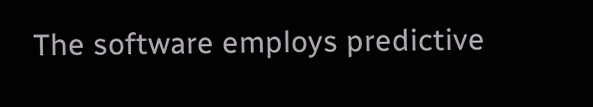The software employs predictive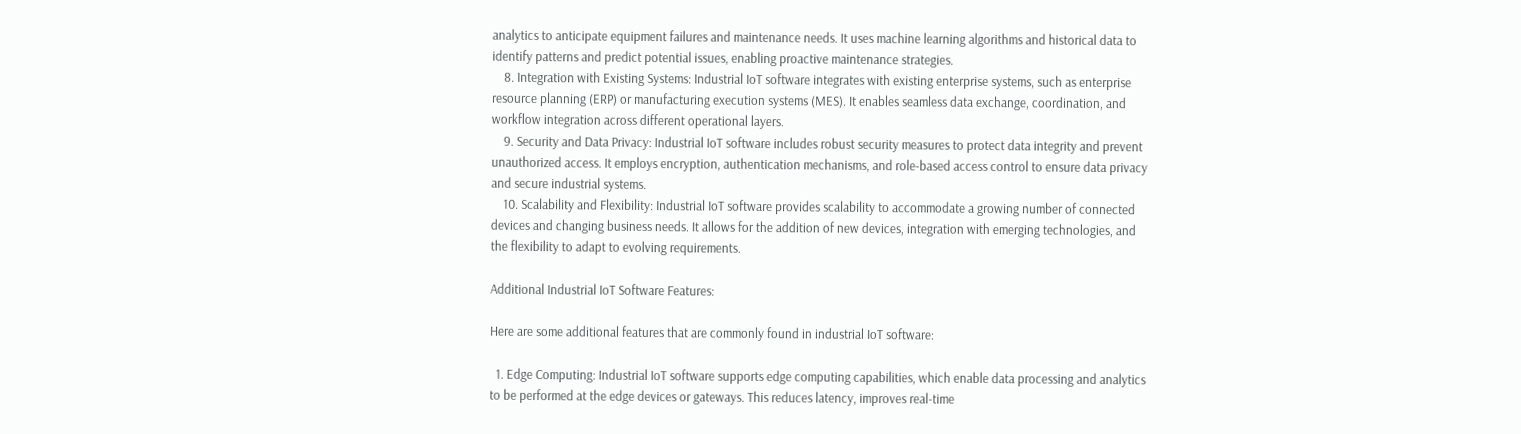analytics to anticipate equipment failures and maintenance needs. It uses machine learning algorithms and historical data to identify patterns and predict potential issues, enabling proactive maintenance strategies.
    8. Integration with Existing Systems: Industrial IoT software integrates with existing enterprise systems, such as enterprise resource planning (ERP) or manufacturing execution systems (MES). It enables seamless data exchange, coordination, and workflow integration across different operational layers.
    9. Security and Data Privacy: Industrial IoT software includes robust security measures to protect data integrity and prevent unauthorized access. It employs encryption, authentication mechanisms, and role-based access control to ensure data privacy and secure industrial systems.
    10. Scalability and Flexibility: Industrial IoT software provides scalability to accommodate a growing number of connected devices and changing business needs. It allows for the addition of new devices, integration with emerging technologies, and the flexibility to adapt to evolving requirements.

Additional Industrial IoT Software Features:

Here are some additional features that are commonly found in industrial IoT software:

  1. Edge Computing: Industrial IoT software supports edge computing capabilities, which enable data processing and analytics to be performed at the edge devices or gateways. This reduces latency, improves real-time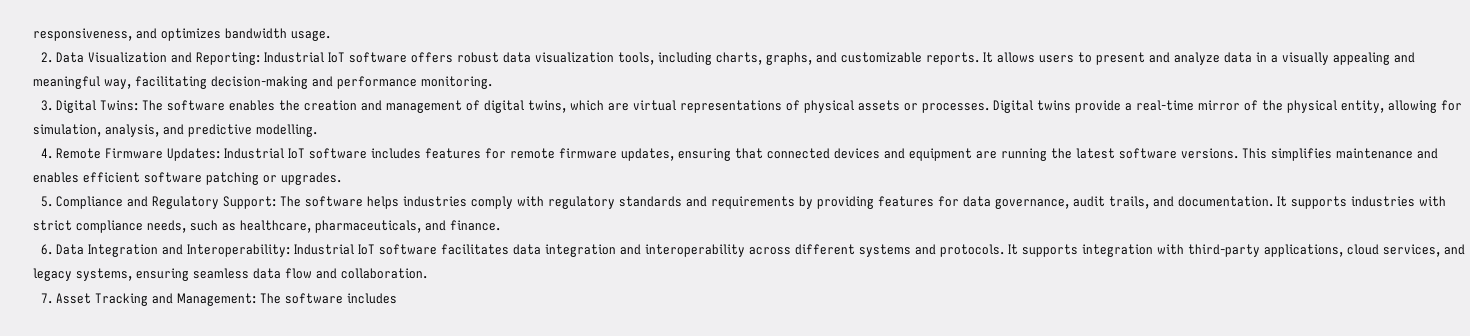responsiveness, and optimizes bandwidth usage.
  2. Data Visualization and Reporting: Industrial IoT software offers robust data visualization tools, including charts, graphs, and customizable reports. It allows users to present and analyze data in a visually appealing and meaningful way, facilitating decision-making and performance monitoring.
  3. Digital Twins: The software enables the creation and management of digital twins, which are virtual representations of physical assets or processes. Digital twins provide a real-time mirror of the physical entity, allowing for simulation, analysis, and predictive modelling.
  4. Remote Firmware Updates: Industrial IoT software includes features for remote firmware updates, ensuring that connected devices and equipment are running the latest software versions. This simplifies maintenance and enables efficient software patching or upgrades.
  5. Compliance and Regulatory Support: The software helps industries comply with regulatory standards and requirements by providing features for data governance, audit trails, and documentation. It supports industries with strict compliance needs, such as healthcare, pharmaceuticals, and finance.
  6. Data Integration and Interoperability: Industrial IoT software facilitates data integration and interoperability across different systems and protocols. It supports integration with third-party applications, cloud services, and legacy systems, ensuring seamless data flow and collaboration.
  7. Asset Tracking and Management: The software includes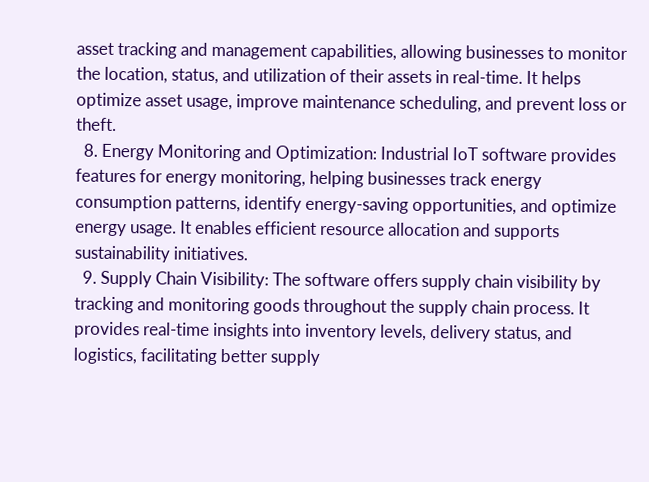asset tracking and management capabilities, allowing businesses to monitor the location, status, and utilization of their assets in real-time. It helps optimize asset usage, improve maintenance scheduling, and prevent loss or theft.
  8. Energy Monitoring and Optimization: Industrial IoT software provides features for energy monitoring, helping businesses track energy consumption patterns, identify energy-saving opportunities, and optimize energy usage. It enables efficient resource allocation and supports sustainability initiatives.
  9. Supply Chain Visibility: The software offers supply chain visibility by tracking and monitoring goods throughout the supply chain process. It provides real-time insights into inventory levels, delivery status, and logistics, facilitating better supply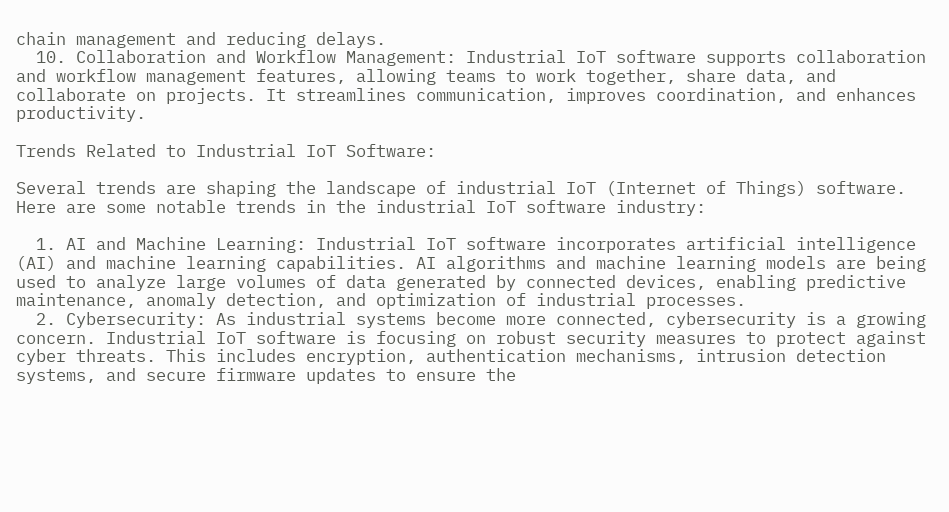chain management and reducing delays.
  10. Collaboration and Workflow Management: Industrial IoT software supports collaboration and workflow management features, allowing teams to work together, share data, and collaborate on projects. It streamlines communication, improves coordination, and enhances productivity.

Trends Related to Industrial IoT Software:

Several trends are shaping the landscape of industrial IoT (Internet of Things) software. Here are some notable trends in the industrial IoT software industry:

  1. AI and Machine Learning: Industrial IoT software incorporates artificial intelligence (AI) and machine learning capabilities. AI algorithms and machine learning models are being used to analyze large volumes of data generated by connected devices, enabling predictive maintenance, anomaly detection, and optimization of industrial processes.
  2. Cybersecurity: As industrial systems become more connected, cybersecurity is a growing concern. Industrial IoT software is focusing on robust security measures to protect against cyber threats. This includes encryption, authentication mechanisms, intrusion detection systems, and secure firmware updates to ensure the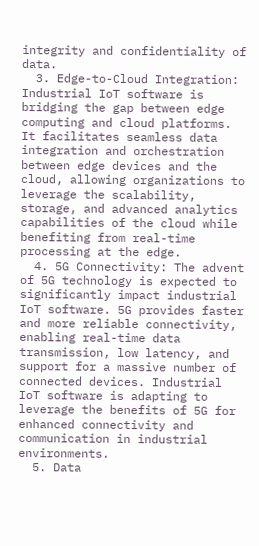integrity and confidentiality of data.
  3. Edge-to-Cloud Integration: Industrial IoT software is bridging the gap between edge computing and cloud platforms. It facilitates seamless data integration and orchestration between edge devices and the cloud, allowing organizations to leverage the scalability, storage, and advanced analytics capabilities of the cloud while benefiting from real-time processing at the edge.
  4. 5G Connectivity: The advent of 5G technology is expected to significantly impact industrial IoT software. 5G provides faster and more reliable connectivity, enabling real-time data transmission, low latency, and support for a massive number of connected devices. Industrial IoT software is adapting to leverage the benefits of 5G for enhanced connectivity and communication in industrial environments.
  5. Data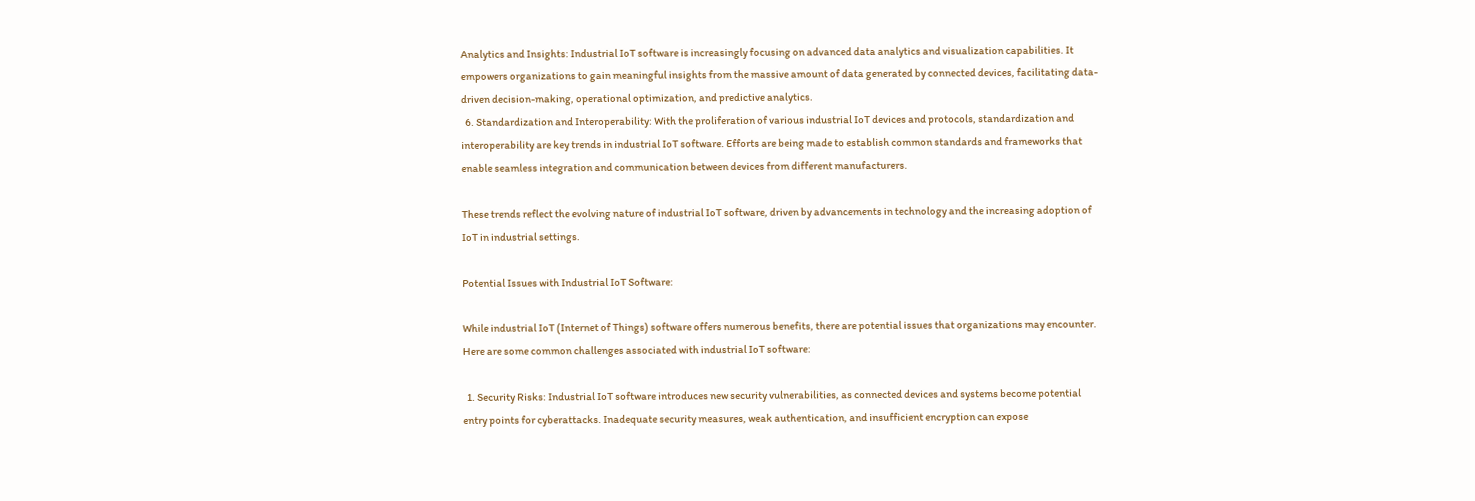Analytics and Insights: Industrial IoT software is increasingly focusing on advanced data analytics and visualization capabilities. It empowers organizations to gain meaningful insights from the massive amount of data generated by connected devices, facilitating data-driven decision-making, operational optimization, and predictive analytics.
  6. Standardization and Interoperability: With the proliferation of various industrial IoT devices and protocols, standardization and interoperability are key trends in industrial IoT software. Efforts are being made to establish common standards and frameworks that enable seamless integration and communication between devices from different manufacturers.

These trends reflect the evolving nature of industrial IoT software, driven by advancements in technology and the increasing adoption of IoT in industrial settings.

Potential Issues with Industrial IoT Software:

While industrial IoT (Internet of Things) software offers numerous benefits, there are potential issues that organizations may encounter. Here are some common challenges associated with industrial IoT software:

  1. Security Risks: Industrial IoT software introduces new security vulnerabilities, as connected devices and systems become potential entry points for cyberattacks. Inadequate security measures, weak authentication, and insufficient encryption can expose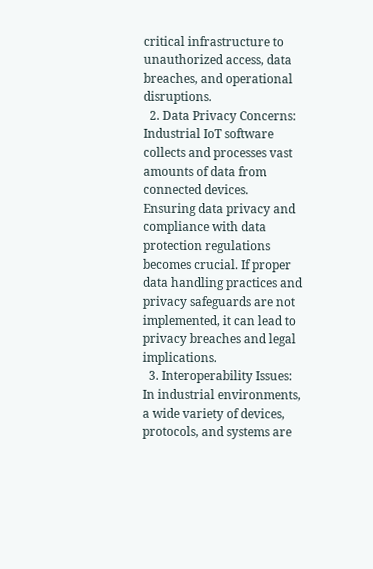critical infrastructure to unauthorized access, data breaches, and operational disruptions.
  2. Data Privacy Concerns: Industrial IoT software collects and processes vast amounts of data from connected devices. Ensuring data privacy and compliance with data protection regulations becomes crucial. If proper data handling practices and privacy safeguards are not implemented, it can lead to privacy breaches and legal implications.
  3. Interoperability Issues: In industrial environments, a wide variety of devices, protocols, and systems are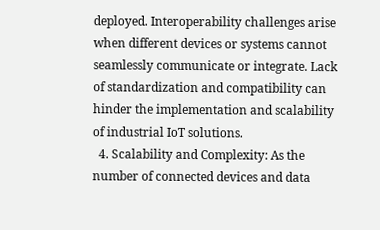deployed. Interoperability challenges arise when different devices or systems cannot seamlessly communicate or integrate. Lack of standardization and compatibility can hinder the implementation and scalability of industrial IoT solutions.
  4. Scalability and Complexity: As the number of connected devices and data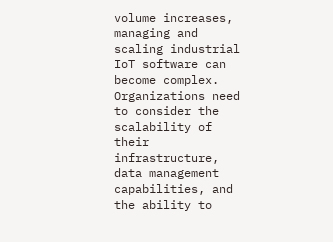volume increases, managing and scaling industrial IoT software can become complex. Organizations need to consider the scalability of their infrastructure, data management capabilities, and the ability to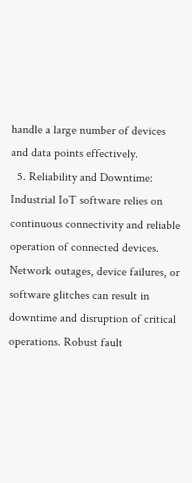handle a large number of devices and data points effectively.
  5. Reliability and Downtime: Industrial IoT software relies on continuous connectivity and reliable operation of connected devices. Network outages, device failures, or software glitches can result in downtime and disruption of critical operations. Robust fault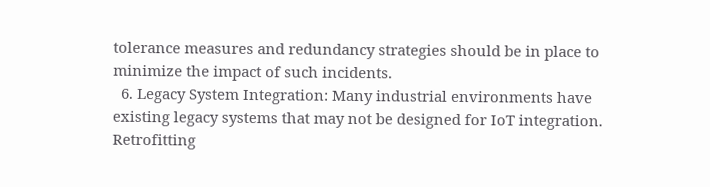tolerance measures and redundancy strategies should be in place to minimize the impact of such incidents.
  6. Legacy System Integration: Many industrial environments have existing legacy systems that may not be designed for IoT integration. Retrofitting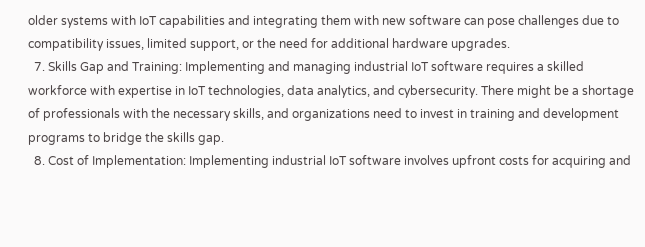older systems with IoT capabilities and integrating them with new software can pose challenges due to compatibility issues, limited support, or the need for additional hardware upgrades.
  7. Skills Gap and Training: Implementing and managing industrial IoT software requires a skilled workforce with expertise in IoT technologies, data analytics, and cybersecurity. There might be a shortage of professionals with the necessary skills, and organizations need to invest in training and development programs to bridge the skills gap.
  8. Cost of Implementation: Implementing industrial IoT software involves upfront costs for acquiring and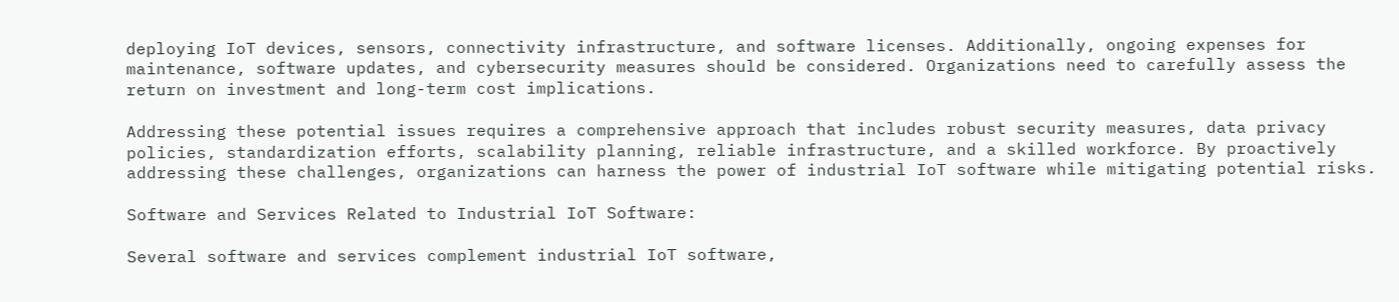deploying IoT devices, sensors, connectivity infrastructure, and software licenses. Additionally, ongoing expenses for maintenance, software updates, and cybersecurity measures should be considered. Organizations need to carefully assess the return on investment and long-term cost implications.

Addressing these potential issues requires a comprehensive approach that includes robust security measures, data privacy policies, standardization efforts, scalability planning, reliable infrastructure, and a skilled workforce. By proactively addressing these challenges, organizations can harness the power of industrial IoT software while mitigating potential risks.

Software and Services Related to Industrial IoT Software:

Several software and services complement industrial IoT software,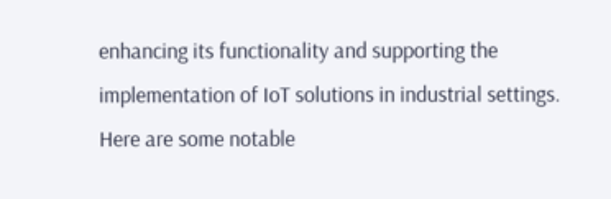enhancing its functionality and supporting the implementation of IoT solutions in industrial settings. Here are some notable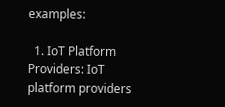examples:

  1. IoT Platform Providers: IoT platform providers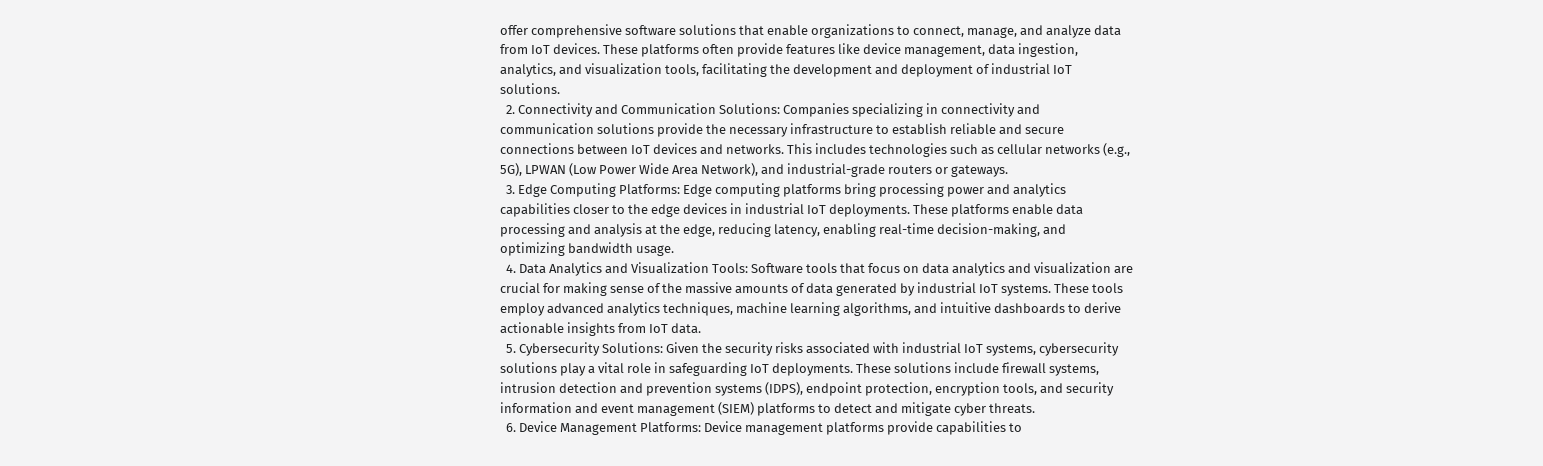offer comprehensive software solutions that enable organizations to connect, manage, and analyze data from IoT devices. These platforms often provide features like device management, data ingestion, analytics, and visualization tools, facilitating the development and deployment of industrial IoT solutions.
  2. Connectivity and Communication Solutions: Companies specializing in connectivity and communication solutions provide the necessary infrastructure to establish reliable and secure connections between IoT devices and networks. This includes technologies such as cellular networks (e.g., 5G), LPWAN (Low Power Wide Area Network), and industrial-grade routers or gateways.
  3. Edge Computing Platforms: Edge computing platforms bring processing power and analytics capabilities closer to the edge devices in industrial IoT deployments. These platforms enable data processing and analysis at the edge, reducing latency, enabling real-time decision-making, and optimizing bandwidth usage.
  4. Data Analytics and Visualization Tools: Software tools that focus on data analytics and visualization are crucial for making sense of the massive amounts of data generated by industrial IoT systems. These tools employ advanced analytics techniques, machine learning algorithms, and intuitive dashboards to derive actionable insights from IoT data.
  5. Cybersecurity Solutions: Given the security risks associated with industrial IoT systems, cybersecurity solutions play a vital role in safeguarding IoT deployments. These solutions include firewall systems, intrusion detection and prevention systems (IDPS), endpoint protection, encryption tools, and security information and event management (SIEM) platforms to detect and mitigate cyber threats.
  6. Device Management Platforms: Device management platforms provide capabilities to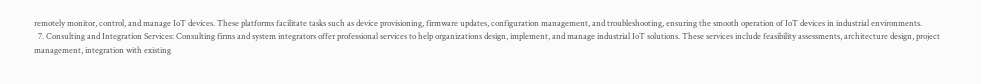remotely monitor, control, and manage IoT devices. These platforms facilitate tasks such as device provisioning, firmware updates, configuration management, and troubleshooting, ensuring the smooth operation of IoT devices in industrial environments.
  7. Consulting and Integration Services: Consulting firms and system integrators offer professional services to help organizations design, implement, and manage industrial IoT solutions. These services include feasibility assessments, architecture design, project management, integration with existing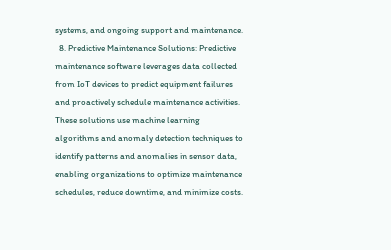systems, and ongoing support and maintenance.
  8. Predictive Maintenance Solutions: Predictive maintenance software leverages data collected from IoT devices to predict equipment failures and proactively schedule maintenance activities. These solutions use machine learning algorithms and anomaly detection techniques to identify patterns and anomalies in sensor data, enabling organizations to optimize maintenance schedules, reduce downtime, and minimize costs.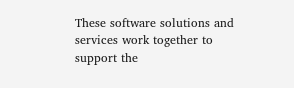These software solutions and services work together to support the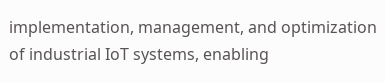implementation, management, and optimization of industrial IoT systems, enabling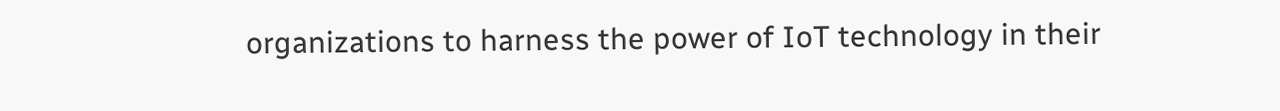organizations to harness the power of IoT technology in their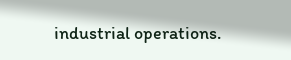industrial operations.